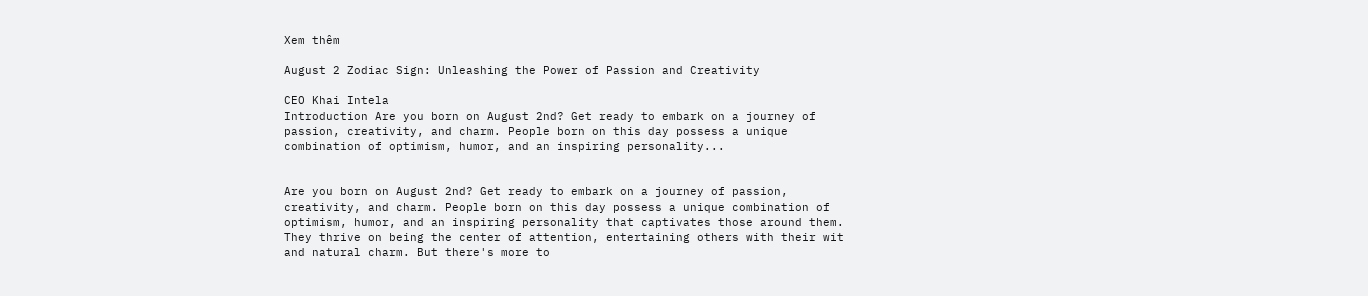Xem thêm

August 2 Zodiac Sign: Unleashing the Power of Passion and Creativity

CEO Khai Intela
Introduction Are you born on August 2nd? Get ready to embark on a journey of passion, creativity, and charm. People born on this day possess a unique combination of optimism, humor, and an inspiring personality...


Are you born on August 2nd? Get ready to embark on a journey of passion, creativity, and charm. People born on this day possess a unique combination of optimism, humor, and an inspiring personality that captivates those around them. They thrive on being the center of attention, entertaining others with their wit and natural charm. But there's more to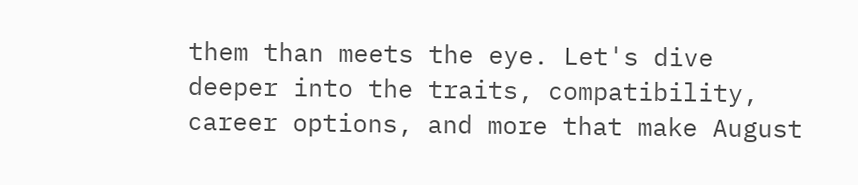them than meets the eye. Let's dive deeper into the traits, compatibility, career options, and more that make August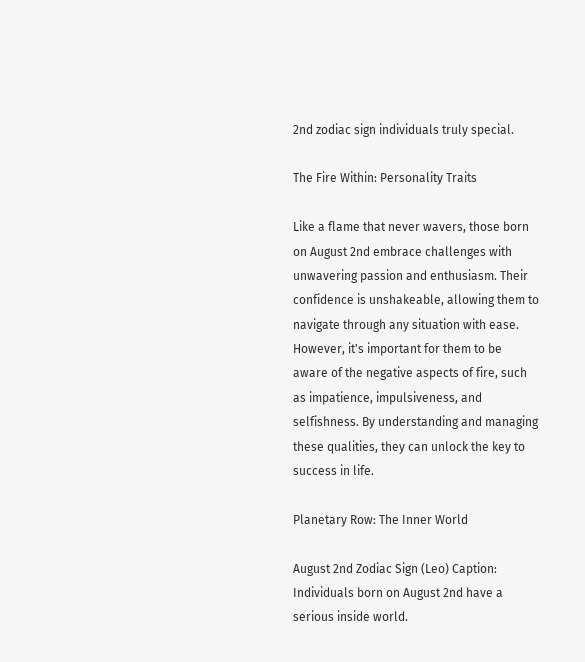2nd zodiac sign individuals truly special.

The Fire Within: Personality Traits

Like a flame that never wavers, those born on August 2nd embrace challenges with unwavering passion and enthusiasm. Their confidence is unshakeable, allowing them to navigate through any situation with ease. However, it's important for them to be aware of the negative aspects of fire, such as impatience, impulsiveness, and selfishness. By understanding and managing these qualities, they can unlock the key to success in life.

Planetary Row: The Inner World

August 2nd Zodiac Sign (Leo) Caption: Individuals born on August 2nd have a serious inside world.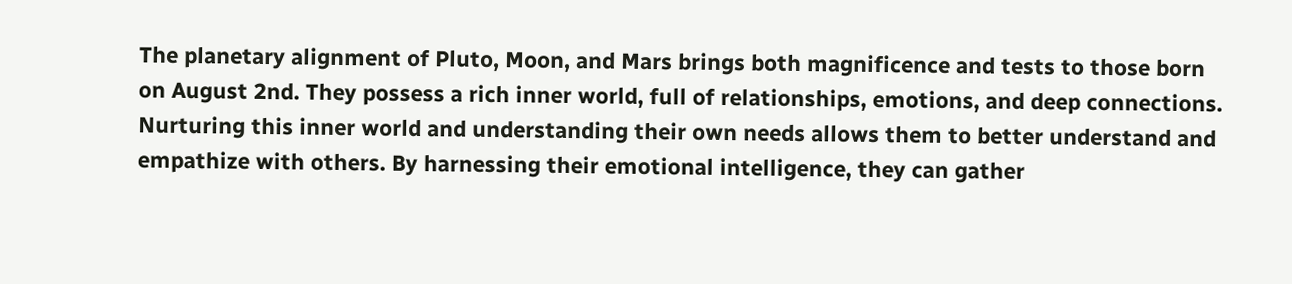The planetary alignment of Pluto, Moon, and Mars brings both magnificence and tests to those born on August 2nd. They possess a rich inner world, full of relationships, emotions, and deep connections. Nurturing this inner world and understanding their own needs allows them to better understand and empathize with others. By harnessing their emotional intelligence, they can gather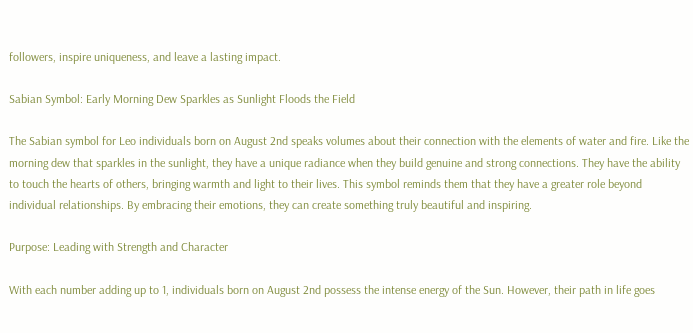followers, inspire uniqueness, and leave a lasting impact.

Sabian Symbol: Early Morning Dew Sparkles as Sunlight Floods the Field

The Sabian symbol for Leo individuals born on August 2nd speaks volumes about their connection with the elements of water and fire. Like the morning dew that sparkles in the sunlight, they have a unique radiance when they build genuine and strong connections. They have the ability to touch the hearts of others, bringing warmth and light to their lives. This symbol reminds them that they have a greater role beyond individual relationships. By embracing their emotions, they can create something truly beautiful and inspiring.

Purpose: Leading with Strength and Character

With each number adding up to 1, individuals born on August 2nd possess the intense energy of the Sun. However, their path in life goes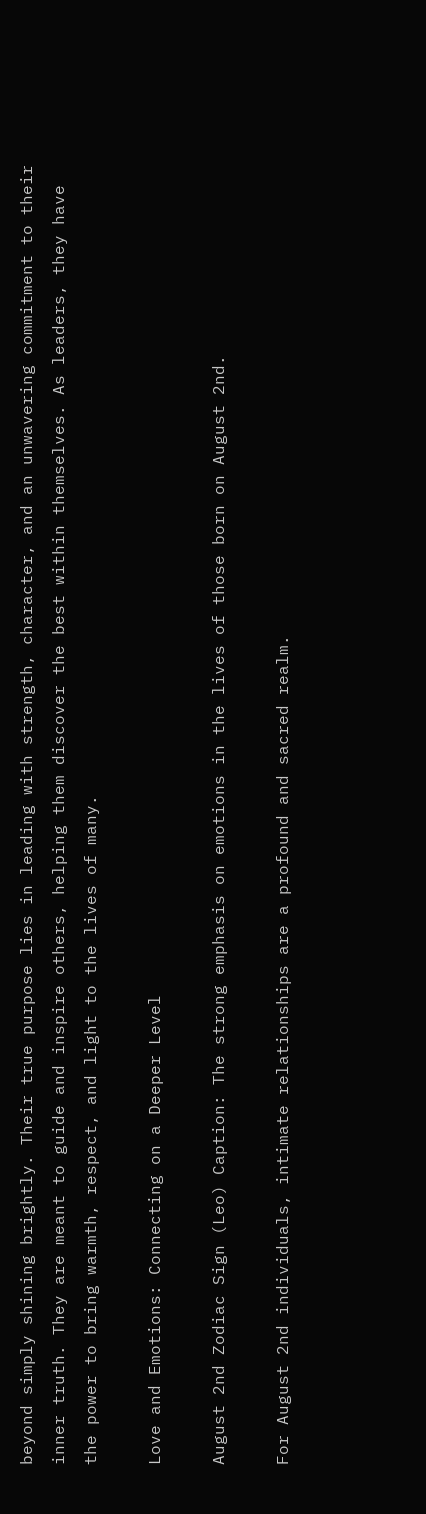beyond simply shining brightly. Their true purpose lies in leading with strength, character, and an unwavering commitment to their inner truth. They are meant to guide and inspire others, helping them discover the best within themselves. As leaders, they have the power to bring warmth, respect, and light to the lives of many.

Love and Emotions: Connecting on a Deeper Level

August 2nd Zodiac Sign (Leo) Caption: The strong emphasis on emotions in the lives of those born on August 2nd.

For August 2nd individuals, intimate relationships are a profound and sacred realm.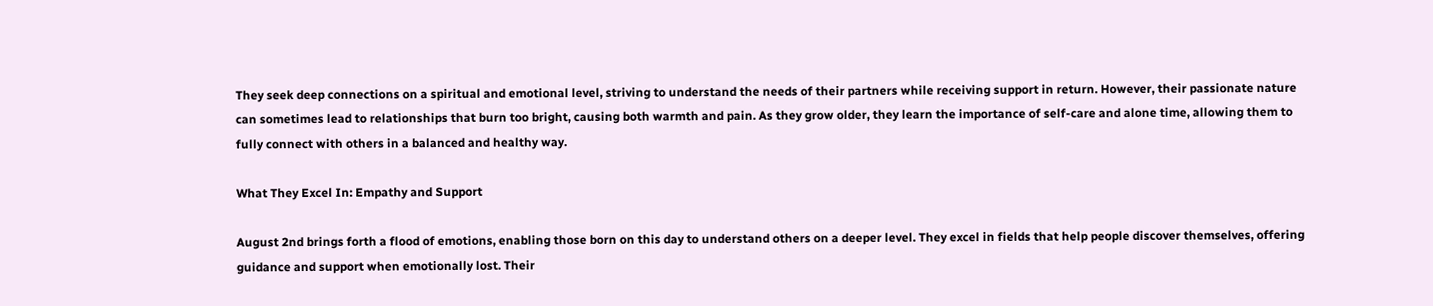They seek deep connections on a spiritual and emotional level, striving to understand the needs of their partners while receiving support in return. However, their passionate nature can sometimes lead to relationships that burn too bright, causing both warmth and pain. As they grow older, they learn the importance of self-care and alone time, allowing them to fully connect with others in a balanced and healthy way.

What They Excel In: Empathy and Support

August 2nd brings forth a flood of emotions, enabling those born on this day to understand others on a deeper level. They excel in fields that help people discover themselves, offering guidance and support when emotionally lost. Their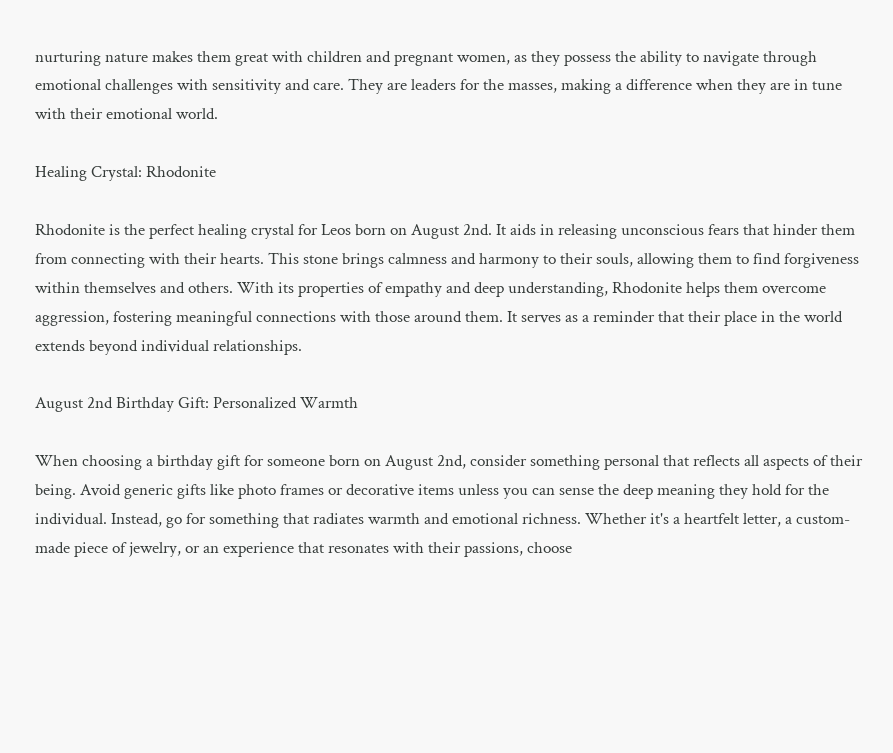nurturing nature makes them great with children and pregnant women, as they possess the ability to navigate through emotional challenges with sensitivity and care. They are leaders for the masses, making a difference when they are in tune with their emotional world.

Healing Crystal: Rhodonite

Rhodonite is the perfect healing crystal for Leos born on August 2nd. It aids in releasing unconscious fears that hinder them from connecting with their hearts. This stone brings calmness and harmony to their souls, allowing them to find forgiveness within themselves and others. With its properties of empathy and deep understanding, Rhodonite helps them overcome aggression, fostering meaningful connections with those around them. It serves as a reminder that their place in the world extends beyond individual relationships.

August 2nd Birthday Gift: Personalized Warmth

When choosing a birthday gift for someone born on August 2nd, consider something personal that reflects all aspects of their being. Avoid generic gifts like photo frames or decorative items unless you can sense the deep meaning they hold for the individual. Instead, go for something that radiates warmth and emotional richness. Whether it's a heartfelt letter, a custom-made piece of jewelry, or an experience that resonates with their passions, choose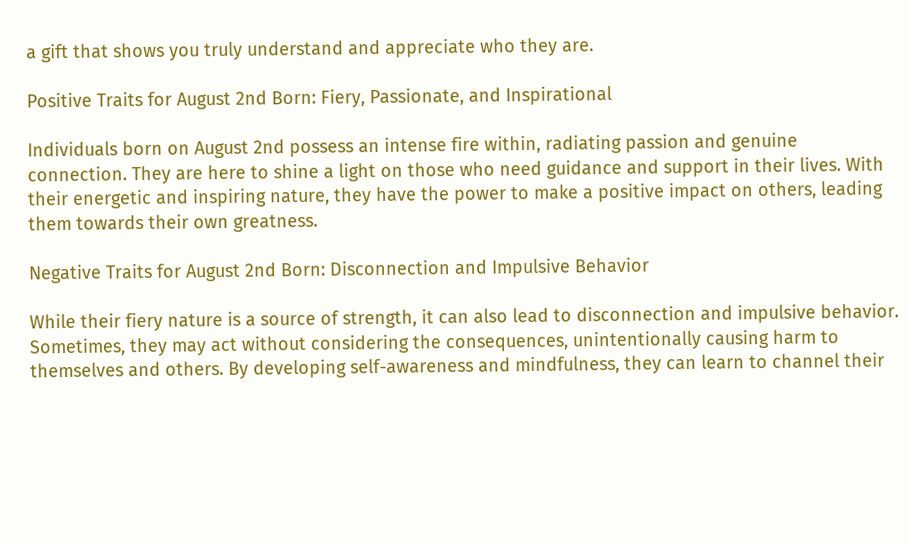a gift that shows you truly understand and appreciate who they are.

Positive Traits for August 2nd Born: Fiery, Passionate, and Inspirational

Individuals born on August 2nd possess an intense fire within, radiating passion and genuine connection. They are here to shine a light on those who need guidance and support in their lives. With their energetic and inspiring nature, they have the power to make a positive impact on others, leading them towards their own greatness.

Negative Traits for August 2nd Born: Disconnection and Impulsive Behavior

While their fiery nature is a source of strength, it can also lead to disconnection and impulsive behavior. Sometimes, they may act without considering the consequences, unintentionally causing harm to themselves and others. By developing self-awareness and mindfulness, they can learn to channel their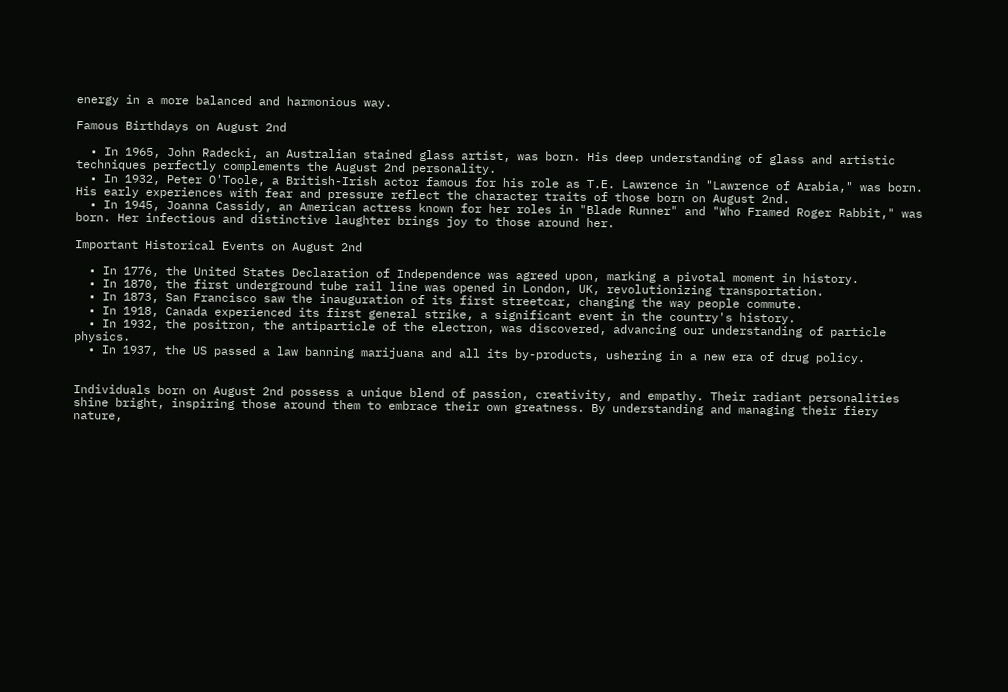energy in a more balanced and harmonious way.

Famous Birthdays on August 2nd

  • In 1965, John Radecki, an Australian stained glass artist, was born. His deep understanding of glass and artistic techniques perfectly complements the August 2nd personality.
  • In 1932, Peter O'Toole, a British-Irish actor famous for his role as T.E. Lawrence in "Lawrence of Arabia," was born. His early experiences with fear and pressure reflect the character traits of those born on August 2nd.
  • In 1945, Joanna Cassidy, an American actress known for her roles in "Blade Runner" and "Who Framed Roger Rabbit," was born. Her infectious and distinctive laughter brings joy to those around her.

Important Historical Events on August 2nd

  • In 1776, the United States Declaration of Independence was agreed upon, marking a pivotal moment in history.
  • In 1870, the first underground tube rail line was opened in London, UK, revolutionizing transportation.
  • In 1873, San Francisco saw the inauguration of its first streetcar, changing the way people commute.
  • In 1918, Canada experienced its first general strike, a significant event in the country's history.
  • In 1932, the positron, the antiparticle of the electron, was discovered, advancing our understanding of particle physics.
  • In 1937, the US passed a law banning marijuana and all its by-products, ushering in a new era of drug policy.


Individuals born on August 2nd possess a unique blend of passion, creativity, and empathy. Their radiant personalities shine bright, inspiring those around them to embrace their own greatness. By understanding and managing their fiery nature,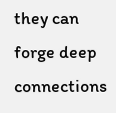they can forge deep connections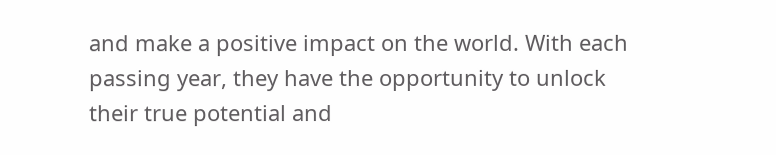and make a positive impact on the world. With each passing year, they have the opportunity to unlock their true potential and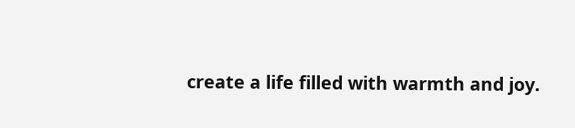create a life filled with warmth and joy.